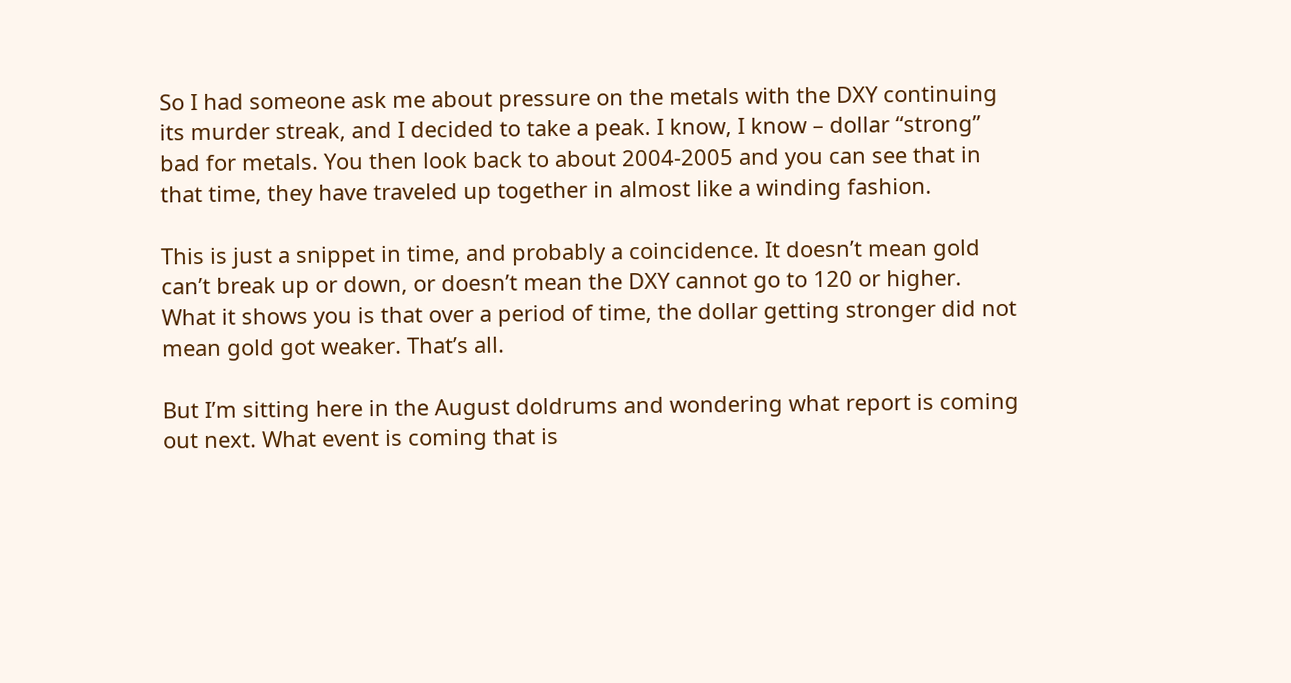So I had someone ask me about pressure on the metals with the DXY continuing its murder streak, and I decided to take a peak. I know, I know – dollar “strong” bad for metals. You then look back to about 2004-2005 and you can see that in that time, they have traveled up together in almost like a winding fashion.

This is just a snippet in time, and probably a coincidence. It doesn’t mean gold can’t break up or down, or doesn’t mean the DXY cannot go to 120 or higher. What it shows you is that over a period of time, the dollar getting stronger did not mean gold got weaker. That’s all.

But I’m sitting here in the August doldrums and wondering what report is coming out next. What event is coming that is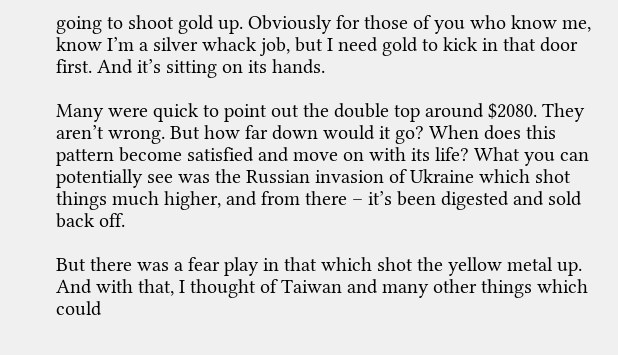going to shoot gold up. Obviously for those of you who know me, know I’m a silver whack job, but I need gold to kick in that door first. And it’s sitting on its hands.

Many were quick to point out the double top around $2080. They aren’t wrong. But how far down would it go? When does this pattern become satisfied and move on with its life? What you can potentially see was the Russian invasion of Ukraine which shot things much higher, and from there – it’s been digested and sold back off.

But there was a fear play in that which shot the yellow metal up. And with that, I thought of Taiwan and many other things which could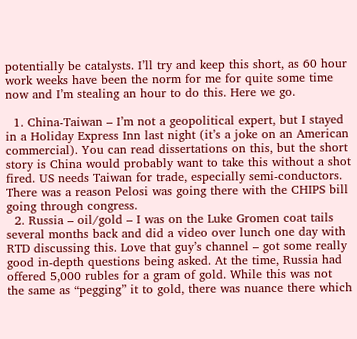potentially be catalysts. I’ll try and keep this short, as 60 hour work weeks have been the norm for me for quite some time now and I’m stealing an hour to do this. Here we go.

  1. China-Taiwan – I’m not a geopolitical expert, but I stayed in a Holiday Express Inn last night (it’s a joke on an American commercial). You can read dissertations on this, but the short story is China would probably want to take this without a shot fired. US needs Taiwan for trade, especially semi-conductors. There was a reason Pelosi was going there with the CHIPS bill going through congress.
  2. Russia – oil/gold – I was on the Luke Gromen coat tails several months back and did a video over lunch one day with RTD discussing this. Love that guy’s channel – got some really good in-depth questions being asked. At the time, Russia had offered 5,000 rubles for a gram of gold. While this was not the same as “pegging” it to gold, there was nuance there which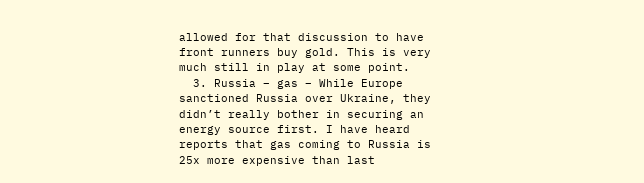allowed for that discussion to have front runners buy gold. This is very much still in play at some point.
  3. Russia – gas – While Europe sanctioned Russia over Ukraine, they didn’t really bother in securing an energy source first. I have heard reports that gas coming to Russia is 25x more expensive than last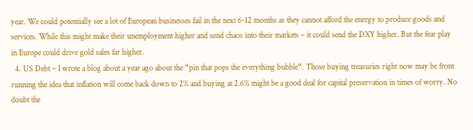year. We could potentially see a lot of European businesses fail in the next 6-12 months as they cannot afford the energy to produce goods and services. While this might make their unemployment higher and send chaos into their markets – it could send the DXY higher. But the fear play in Europe could drive gold sales far higher.
  4. US Debt – I wrote a blog about a year ago about the “pin that pops the everything bubble“. Those buying treasuries right now may be front running the idea that inflation will come back down to 2% and buying at 2.6% might be a good deal for capital preservation in times of worry. No doubt the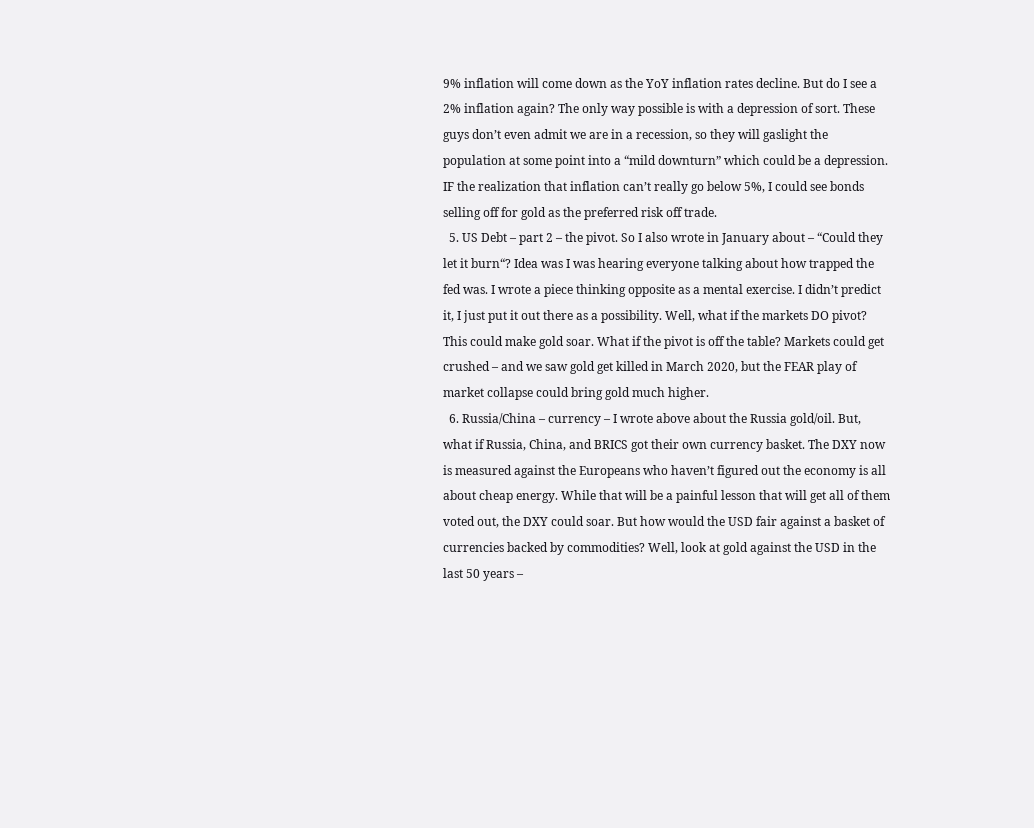9% inflation will come down as the YoY inflation rates decline. But do I see a 2% inflation again? The only way possible is with a depression of sort. These guys don’t even admit we are in a recession, so they will gaslight the population at some point into a “mild downturn” which could be a depression. IF the realization that inflation can’t really go below 5%, I could see bonds selling off for gold as the preferred risk off trade.
  5. US Debt – part 2 – the pivot. So I also wrote in January about – “Could they let it burn“? Idea was I was hearing everyone talking about how trapped the fed was. I wrote a piece thinking opposite as a mental exercise. I didn’t predict it, I just put it out there as a possibility. Well, what if the markets DO pivot? This could make gold soar. What if the pivot is off the table? Markets could get crushed – and we saw gold get killed in March 2020, but the FEAR play of market collapse could bring gold much higher.
  6. Russia/China – currency – I wrote above about the Russia gold/oil. But, what if Russia, China, and BRICS got their own currency basket. The DXY now is measured against the Europeans who haven’t figured out the economy is all about cheap energy. While that will be a painful lesson that will get all of them voted out, the DXY could soar. But how would the USD fair against a basket of currencies backed by commodities? Well, look at gold against the USD in the last 50 years –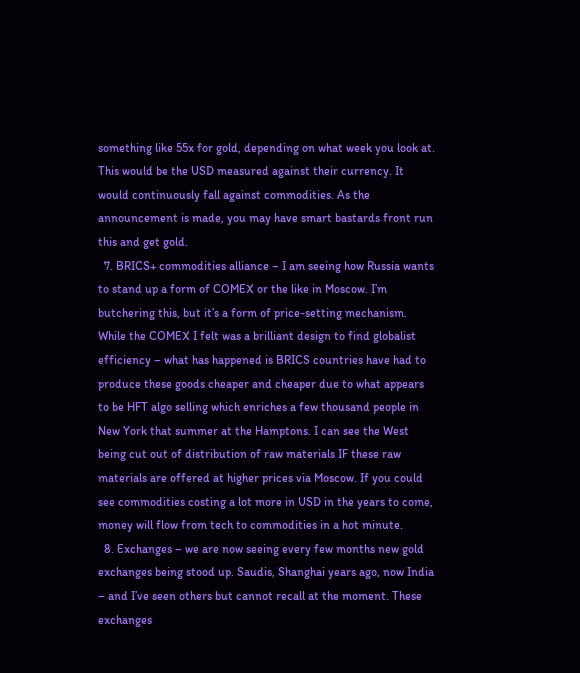something like 55x for gold, depending on what week you look at. This would be the USD measured against their currency. It would continuously fall against commodities. As the announcement is made, you may have smart bastards front run this and get gold.
  7. BRICS+ commodities alliance – I am seeing how Russia wants to stand up a form of COMEX or the like in Moscow. I’m butchering this, but it’s a form of price-setting mechanism. While the COMEX I felt was a brilliant design to find globalist efficiency – what has happened is BRICS countries have had to produce these goods cheaper and cheaper due to what appears to be HFT algo selling which enriches a few thousand people in New York that summer at the Hamptons. I can see the West being cut out of distribution of raw materials IF these raw materials are offered at higher prices via Moscow. If you could see commodities costing a lot more in USD in the years to come, money will flow from tech to commodities in a hot minute.
  8. Exchanges – we are now seeing every few months new gold exchanges being stood up. Saudis, Shanghai years ago, now India – and I’ve seen others but cannot recall at the moment. These exchanges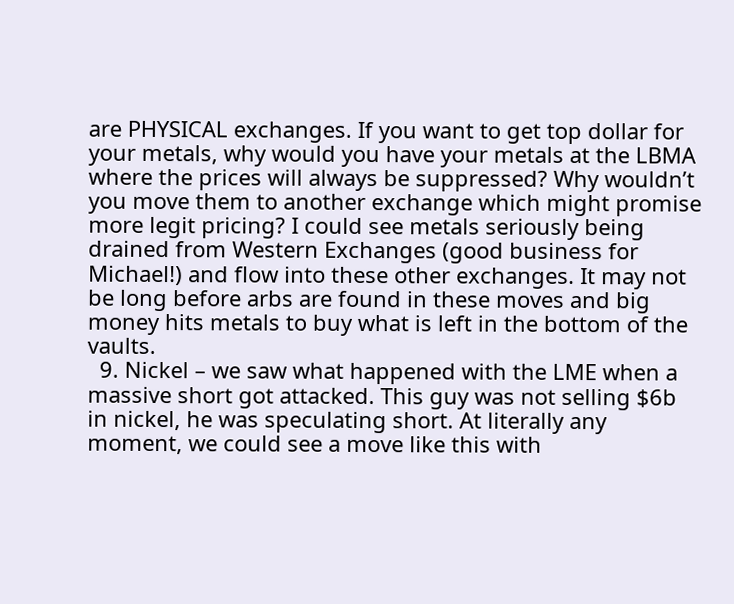are PHYSICAL exchanges. If you want to get top dollar for your metals, why would you have your metals at the LBMA where the prices will always be suppressed? Why wouldn’t you move them to another exchange which might promise more legit pricing? I could see metals seriously being drained from Western Exchanges (good business for Michael!) and flow into these other exchanges. It may not be long before arbs are found in these moves and big money hits metals to buy what is left in the bottom of the vaults.
  9. Nickel – we saw what happened with the LME when a massive short got attacked. This guy was not selling $6b in nickel, he was speculating short. At literally any moment, we could see a move like this with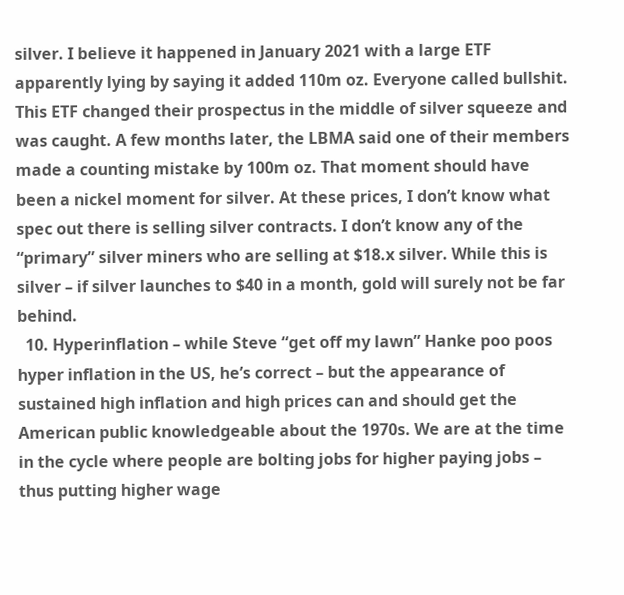silver. I believe it happened in January 2021 with a large ETF apparently lying by saying it added 110m oz. Everyone called bullshit. This ETF changed their prospectus in the middle of silver squeeze and was caught. A few months later, the LBMA said one of their members made a counting mistake by 100m oz. That moment should have been a nickel moment for silver. At these prices, I don’t know what spec out there is selling silver contracts. I don’t know any of the “primary” silver miners who are selling at $18.x silver. While this is silver – if silver launches to $40 in a month, gold will surely not be far behind.
  10. Hyperinflation – while Steve “get off my lawn” Hanke poo poos hyper inflation in the US, he’s correct – but the appearance of sustained high inflation and high prices can and should get the American public knowledgeable about the 1970s. We are at the time in the cycle where people are bolting jobs for higher paying jobs – thus putting higher wage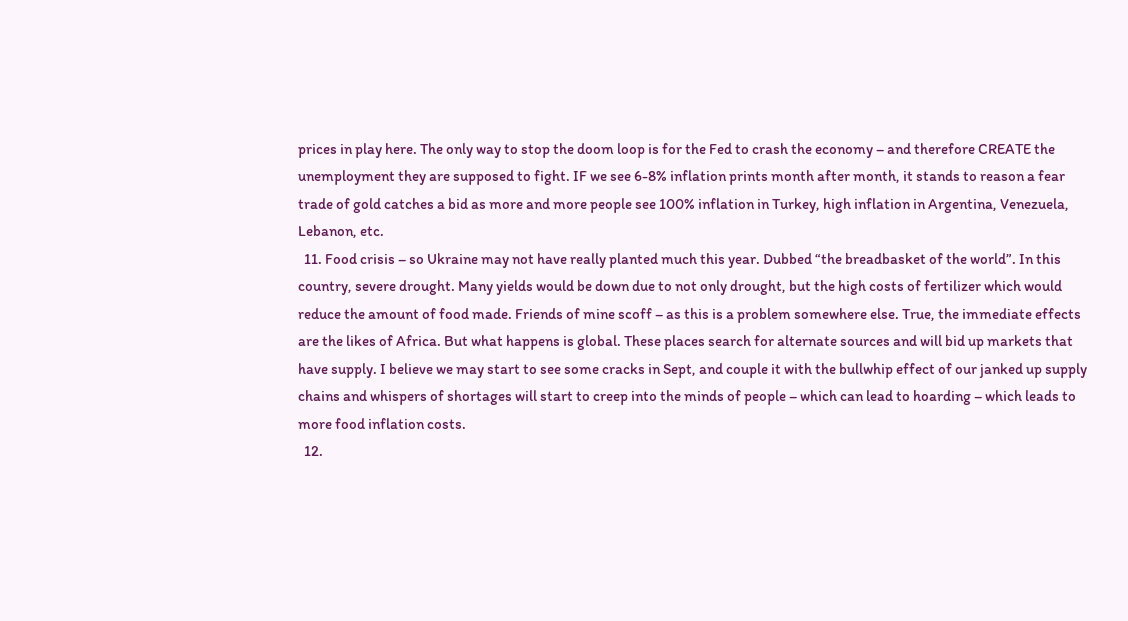prices in play here. The only way to stop the doom loop is for the Fed to crash the economy – and therefore CREATE the unemployment they are supposed to fight. IF we see 6-8% inflation prints month after month, it stands to reason a fear trade of gold catches a bid as more and more people see 100% inflation in Turkey, high inflation in Argentina, Venezuela, Lebanon, etc.
  11. Food crisis – so Ukraine may not have really planted much this year. Dubbed “the breadbasket of the world”. In this country, severe drought. Many yields would be down due to not only drought, but the high costs of fertilizer which would reduce the amount of food made. Friends of mine scoff – as this is a problem somewhere else. True, the immediate effects are the likes of Africa. But what happens is global. These places search for alternate sources and will bid up markets that have supply. I believe we may start to see some cracks in Sept, and couple it with the bullwhip effect of our janked up supply chains and whispers of shortages will start to creep into the minds of people – which can lead to hoarding – which leads to more food inflation costs.
  12.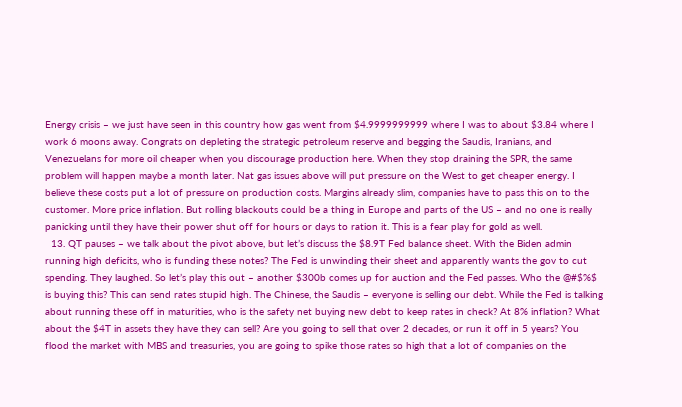Energy crisis – we just have seen in this country how gas went from $4.9999999999 where I was to about $3.84 where I work 6 moons away. Congrats on depleting the strategic petroleum reserve and begging the Saudis, Iranians, and Venezuelans for more oil cheaper when you discourage production here. When they stop draining the SPR, the same problem will happen maybe a month later. Nat gas issues above will put pressure on the West to get cheaper energy. I believe these costs put a lot of pressure on production costs. Margins already slim, companies have to pass this on to the customer. More price inflation. But rolling blackouts could be a thing in Europe and parts of the US – and no one is really panicking until they have their power shut off for hours or days to ration it. This is a fear play for gold as well.
  13. QT pauses – we talk about the pivot above, but let’s discuss the $8.9T Fed balance sheet. With the Biden admin running high deficits, who is funding these notes? The Fed is unwinding their sheet and apparently wants the gov to cut spending. They laughed. So let’s play this out – another $300b comes up for auction and the Fed passes. Who the @#$%$ is buying this? This can send rates stupid high. The Chinese, the Saudis – everyone is selling our debt. While the Fed is talking about running these off in maturities, who is the safety net buying new debt to keep rates in check? At 8% inflation? What about the $4T in assets they have they can sell? Are you going to sell that over 2 decades, or run it off in 5 years? You flood the market with MBS and treasuries, you are going to spike those rates so high that a lot of companies on the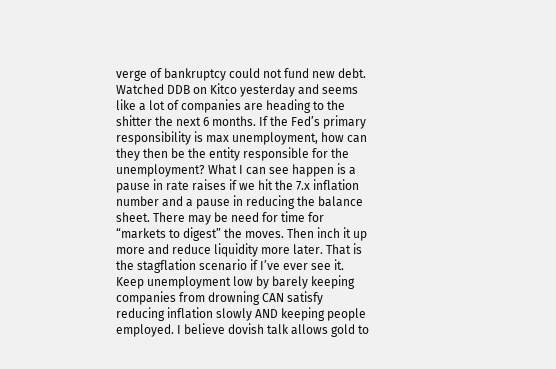verge of bankruptcy could not fund new debt. Watched DDB on Kitco yesterday and seems like a lot of companies are heading to the shitter the next 6 months. If the Fed’s primary responsibility is max unemployment, how can they then be the entity responsible for the unemployment? What I can see happen is a pause in rate raises if we hit the 7.x inflation number and a pause in reducing the balance sheet. There may be need for time for “markets to digest” the moves. Then inch it up more and reduce liquidity more later. That is the stagflation scenario if I’ve ever see it. Keep unemployment low by barely keeping companies from drowning CAN satisfy reducing inflation slowly AND keeping people employed. I believe dovish talk allows gold to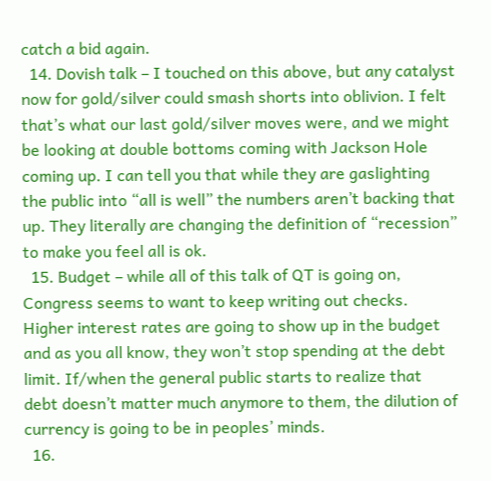catch a bid again.
  14. Dovish talk – I touched on this above, but any catalyst now for gold/silver could smash shorts into oblivion. I felt that’s what our last gold/silver moves were, and we might be looking at double bottoms coming with Jackson Hole coming up. I can tell you that while they are gaslighting the public into “all is well” the numbers aren’t backing that up. They literally are changing the definition of “recession” to make you feel all is ok.
  15. Budget – while all of this talk of QT is going on, Congress seems to want to keep writing out checks. Higher interest rates are going to show up in the budget and as you all know, they won’t stop spending at the debt limit. If/when the general public starts to realize that debt doesn’t matter much anymore to them, the dilution of currency is going to be in peoples’ minds.
  16.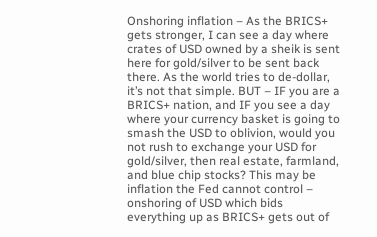Onshoring inflation – As the BRICS+ gets stronger, I can see a day where crates of USD owned by a sheik is sent here for gold/silver to be sent back there. As the world tries to de-dollar, it’s not that simple. BUT – IF you are a BRICS+ nation, and IF you see a day where your currency basket is going to smash the USD to oblivion, would you not rush to exchange your USD for gold/silver, then real estate, farmland, and blue chip stocks? This may be inflation the Fed cannot control – onshoring of USD which bids everything up as BRICS+ gets out of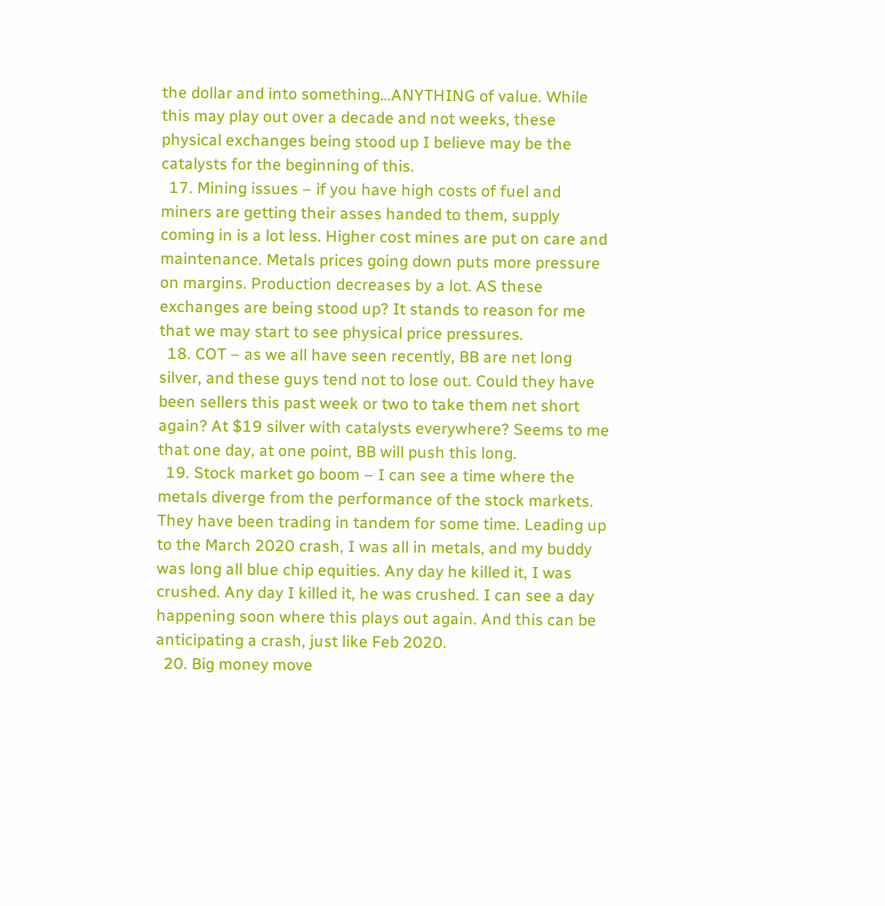the dollar and into something…ANYTHING of value. While this may play out over a decade and not weeks, these physical exchanges being stood up I believe may be the catalysts for the beginning of this.
  17. Mining issues – if you have high costs of fuel and miners are getting their asses handed to them, supply coming in is a lot less. Higher cost mines are put on care and maintenance. Metals prices going down puts more pressure on margins. Production decreases by a lot. AS these exchanges are being stood up? It stands to reason for me that we may start to see physical price pressures.
  18. COT – as we all have seen recently, BB are net long silver, and these guys tend not to lose out. Could they have been sellers this past week or two to take them net short again? At $19 silver with catalysts everywhere? Seems to me that one day, at one point, BB will push this long.
  19. Stock market go boom – I can see a time where the metals diverge from the performance of the stock markets. They have been trading in tandem for some time. Leading up to the March 2020 crash, I was all in metals, and my buddy was long all blue chip equities. Any day he killed it, I was crushed. Any day I killed it, he was crushed. I can see a day happening soon where this plays out again. And this can be anticipating a crash, just like Feb 2020.
  20. Big money move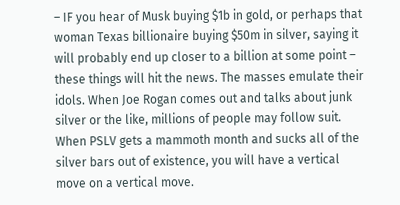– IF you hear of Musk buying $1b in gold, or perhaps that woman Texas billionaire buying $50m in silver, saying it will probably end up closer to a billion at some point – these things will hit the news. The masses emulate their idols. When Joe Rogan comes out and talks about junk silver or the like, millions of people may follow suit. When PSLV gets a mammoth month and sucks all of the silver bars out of existence, you will have a vertical move on a vertical move.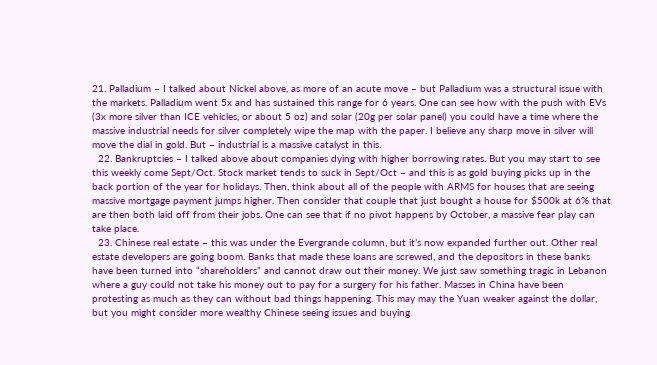21. Palladium – I talked about Nickel above, as more of an acute move – but Palladium was a structural issue with the markets. Palladium went 5x and has sustained this range for 6 years. One can see how with the push with EVs (3x more silver than ICE vehicles, or about 5 oz) and solar (20g per solar panel) you could have a time where the massive industrial needs for silver completely wipe the map with the paper. I believe any sharp move in silver will move the dial in gold. But – industrial is a massive catalyst in this.
  22. Bankruptcies – I talked above about companies dying with higher borrowing rates. But you may start to see this weekly come Sept/Oct. Stock market tends to suck in Sept/Oct – and this is as gold buying picks up in the back portion of the year for holidays. Then, think about all of the people with ARMS for houses that are seeing massive mortgage payment jumps higher. Then consider that couple that just bought a house for $500k at 6% that are then both laid off from their jobs. One can see that if no pivot happens by October, a massive fear play can take place.
  23. Chinese real estate – this was under the Evergrande column, but it’s now expanded further out. Other real estate developers are going boom. Banks that made these loans are screwed, and the depositors in these banks have been turned into “shareholders” and cannot draw out their money. We just saw something tragic in Lebanon where a guy could not take his money out to pay for a surgery for his father. Masses in China have been protesting as much as they can without bad things happening. This may may the Yuan weaker against the dollar, but you might consider more wealthy Chinese seeing issues and buying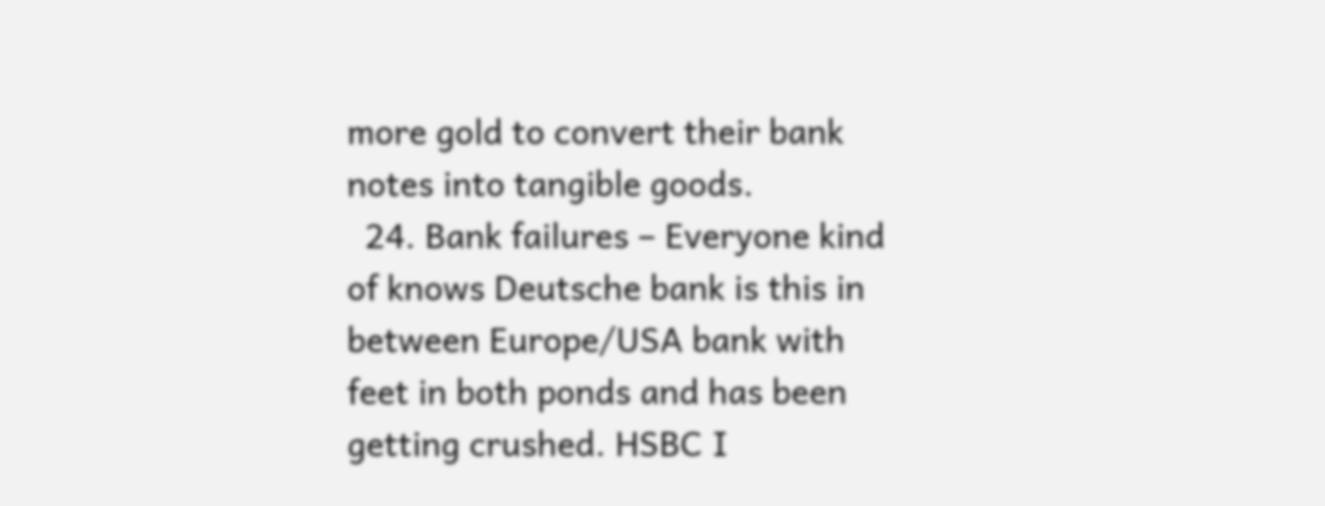more gold to convert their bank notes into tangible goods.
  24. Bank failures – Everyone kind of knows Deutsche bank is this in between Europe/USA bank with feet in both ponds and has been getting crushed. HSBC I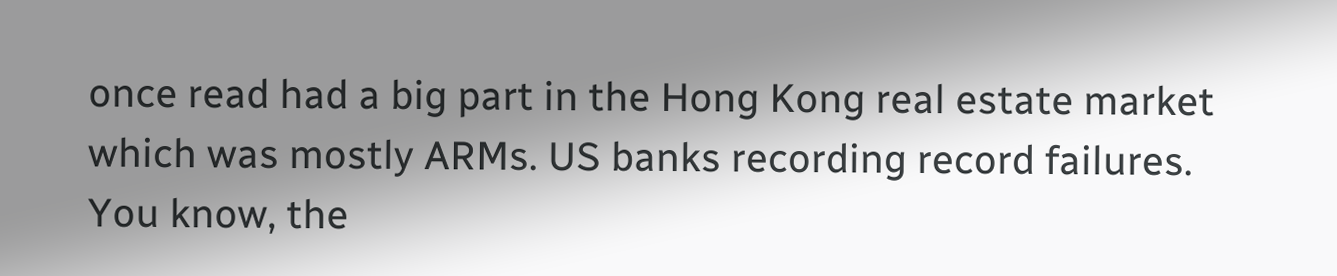once read had a big part in the Hong Kong real estate market which was mostly ARMs. US banks recording record failures. You know, the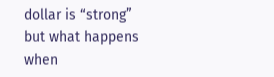dollar is “strong” but what happens when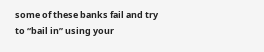some of these banks fail and try to “bail in” using your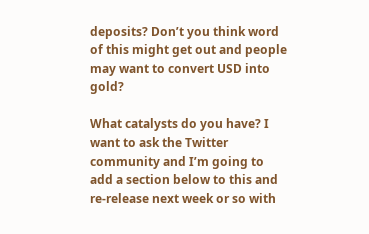deposits? Don’t you think word of this might get out and people may want to convert USD into gold?

What catalysts do you have? I want to ask the Twitter community and I’m going to add a section below to this and re-release next week or so with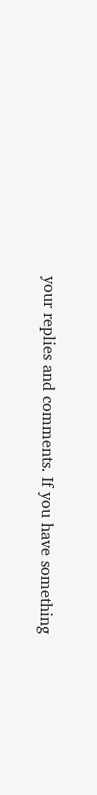your replies and comments. If you have something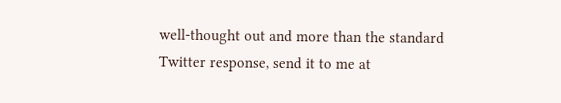well-thought out and more than the standard Twitter response, send it to me at